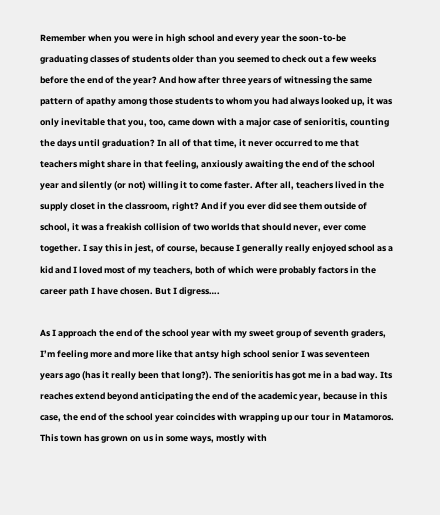Remember when you were in high school and every year the soon-to-be graduating classes of students older than you seemed to check out a few weeks before the end of the year? And how after three years of witnessing the same pattern of apathy among those students to whom you had always looked up, it was only inevitable that you, too, came down with a major case of senioritis, counting the days until graduation? In all of that time, it never occurred to me that teachers might share in that feeling, anxiously awaiting the end of the school year and silently (or not) willing it to come faster. After all, teachers lived in the supply closet in the classroom, right? And if you ever did see them outside of school, it was a freakish collision of two worlds that should never, ever come together. I say this in jest, of course, because I generally really enjoyed school as a kid and I loved most of my teachers, both of which were probably factors in the career path I have chosen. But I digress….

As I approach the end of the school year with my sweet group of seventh graders, I’m feeling more and more like that antsy high school senior I was seventeen years ago (has it really been that long?). The senioritis has got me in a bad way. Its reaches extend beyond anticipating the end of the academic year, because in this case, the end of the school year coincides with wrapping up our tour in Matamoros. This town has grown on us in some ways, mostly with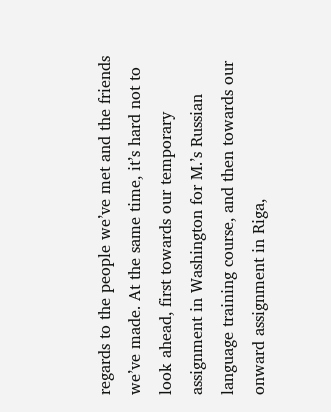regards to the people we’ve met and the friends we’ve made. At the same time, it’s hard not to look ahead, first towards our temporary assignment in Washington for M.’s Russian language training course, and then towards our onward assignment in Riga,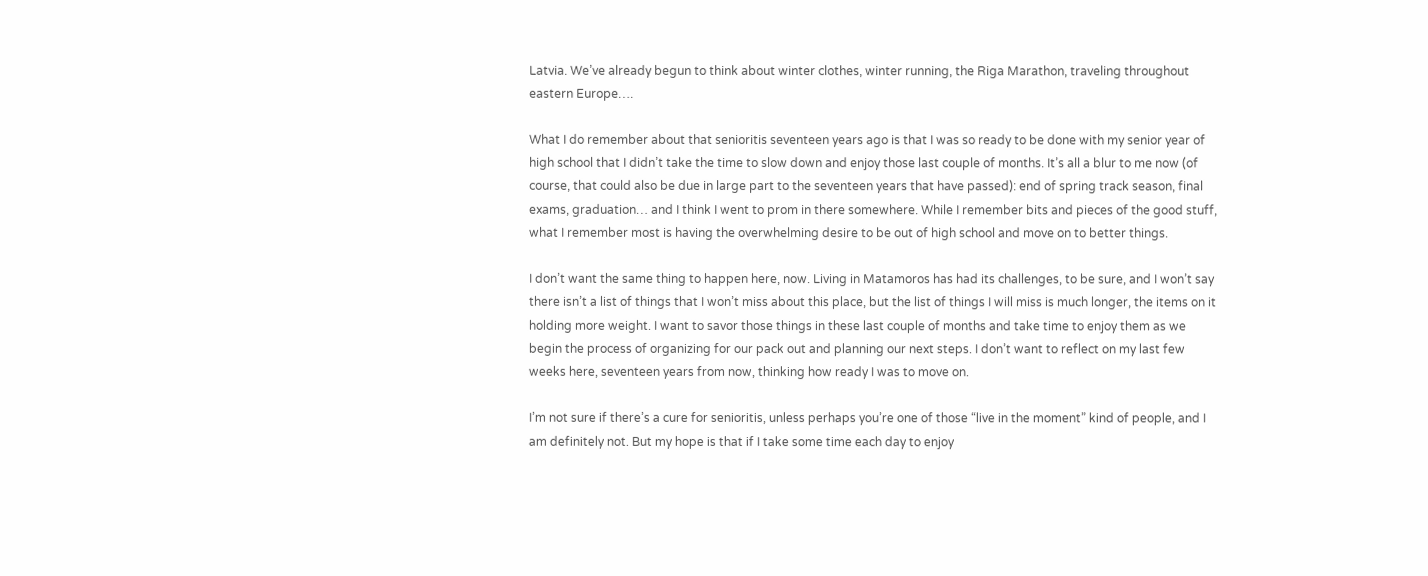Latvia. We’ve already begun to think about winter clothes, winter running, the Riga Marathon, traveling throughout eastern Europe….

What I do remember about that senioritis seventeen years ago is that I was so ready to be done with my senior year of high school that I didn’t take the time to slow down and enjoy those last couple of months. It’s all a blur to me now (of course, that could also be due in large part to the seventeen years that have passed): end of spring track season, final exams, graduation… and I think I went to prom in there somewhere. While I remember bits and pieces of the good stuff, what I remember most is having the overwhelming desire to be out of high school and move on to better things.

I don’t want the same thing to happen here, now. Living in Matamoros has had its challenges, to be sure, and I won’t say there isn’t a list of things that I won’t miss about this place, but the list of things I will miss is much longer, the items on it holding more weight. I want to savor those things in these last couple of months and take time to enjoy them as we begin the process of organizing for our pack out and planning our next steps. I don’t want to reflect on my last few weeks here, seventeen years from now, thinking how ready I was to move on.

I’m not sure if there’s a cure for senioritis, unless perhaps you’re one of those “live in the moment” kind of people, and I am definitely not. But my hope is that if I take some time each day to enjoy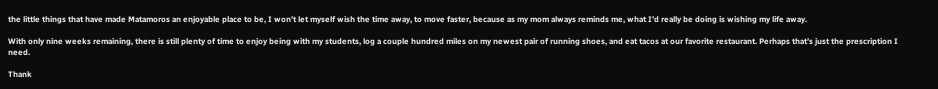the little things that have made Matamoros an enjoyable place to be, I won’t let myself wish the time away, to move faster, because as my mom always reminds me, what I’d really be doing is wishing my life away.

With only nine weeks remaining, there is still plenty of time to enjoy being with my students, log a couple hundred miles on my newest pair of running shoes, and eat tacos at our favorite restaurant. Perhaps that’s just the prescription I need.

Thank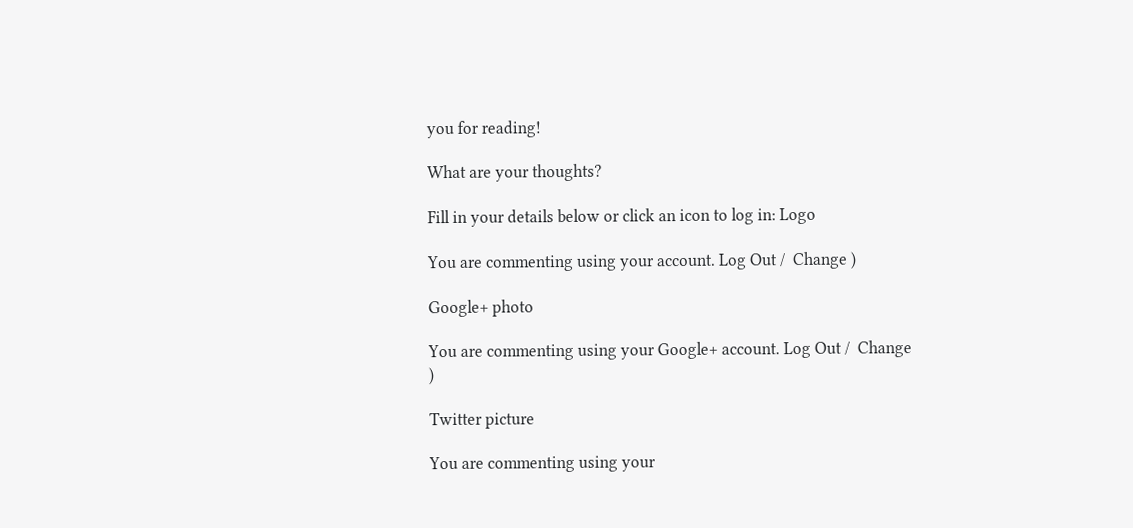you for reading!

What are your thoughts?

Fill in your details below or click an icon to log in: Logo

You are commenting using your account. Log Out /  Change )

Google+ photo

You are commenting using your Google+ account. Log Out /  Change )

Twitter picture

You are commenting using your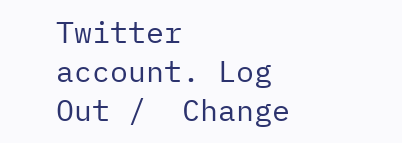Twitter account. Log Out /  Change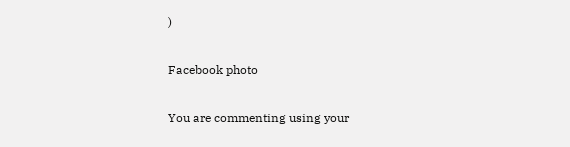)

Facebook photo

You are commenting using your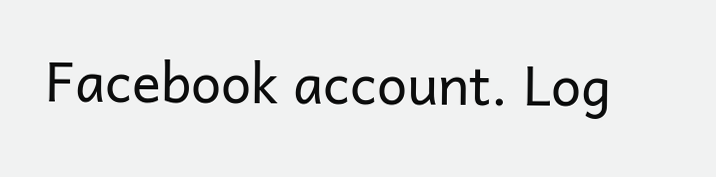Facebook account. Log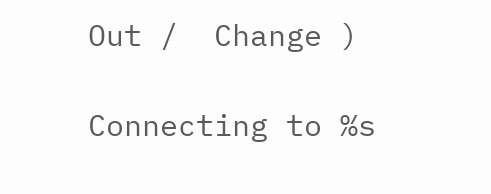Out /  Change )

Connecting to %s